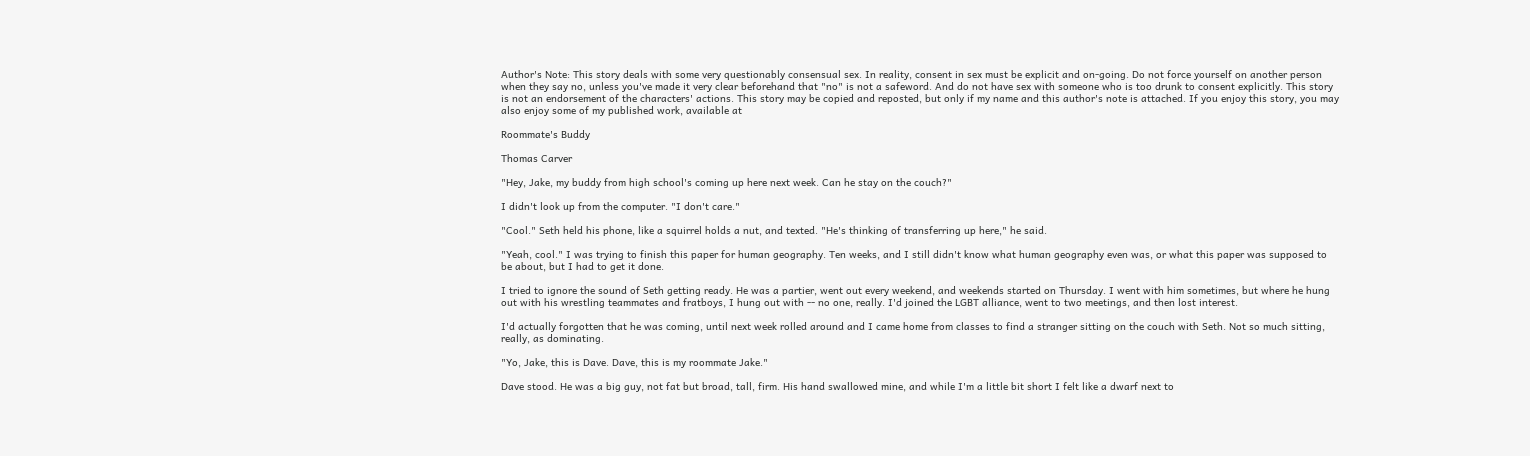Author's Note: This story deals with some very questionably consensual sex. In reality, consent in sex must be explicit and on-going. Do not force yourself on another person when they say no, unless you've made it very clear beforehand that "no" is not a safeword. And do not have sex with someone who is too drunk to consent explicitly. This story is not an endorsement of the characters' actions. This story may be copied and reposted, but only if my name and this author's note is attached. If you enjoy this story, you may also enjoy some of my published work, available at

Roommate's Buddy

Thomas Carver

"Hey, Jake, my buddy from high school's coming up here next week. Can he stay on the couch?"

I didn't look up from the computer. "I don't care."

"Cool." Seth held his phone, like a squirrel holds a nut, and texted. "He's thinking of transferring up here," he said.

"Yeah, cool." I was trying to finish this paper for human geography. Ten weeks, and I still didn't know what human geography even was, or what this paper was supposed to be about, but I had to get it done.

I tried to ignore the sound of Seth getting ready. He was a partier, went out every weekend, and weekends started on Thursday. I went with him sometimes, but where he hung out with his wrestling teammates and fratboys, I hung out with -- no one, really. I'd joined the LGBT alliance, went to two meetings, and then lost interest.

I'd actually forgotten that he was coming, until next week rolled around and I came home from classes to find a stranger sitting on the couch with Seth. Not so much sitting, really, as dominating.

"Yo, Jake, this is Dave. Dave, this is my roommate Jake."

Dave stood. He was a big guy, not fat but broad, tall, firm. His hand swallowed mine, and while I'm a little bit short I felt like a dwarf next to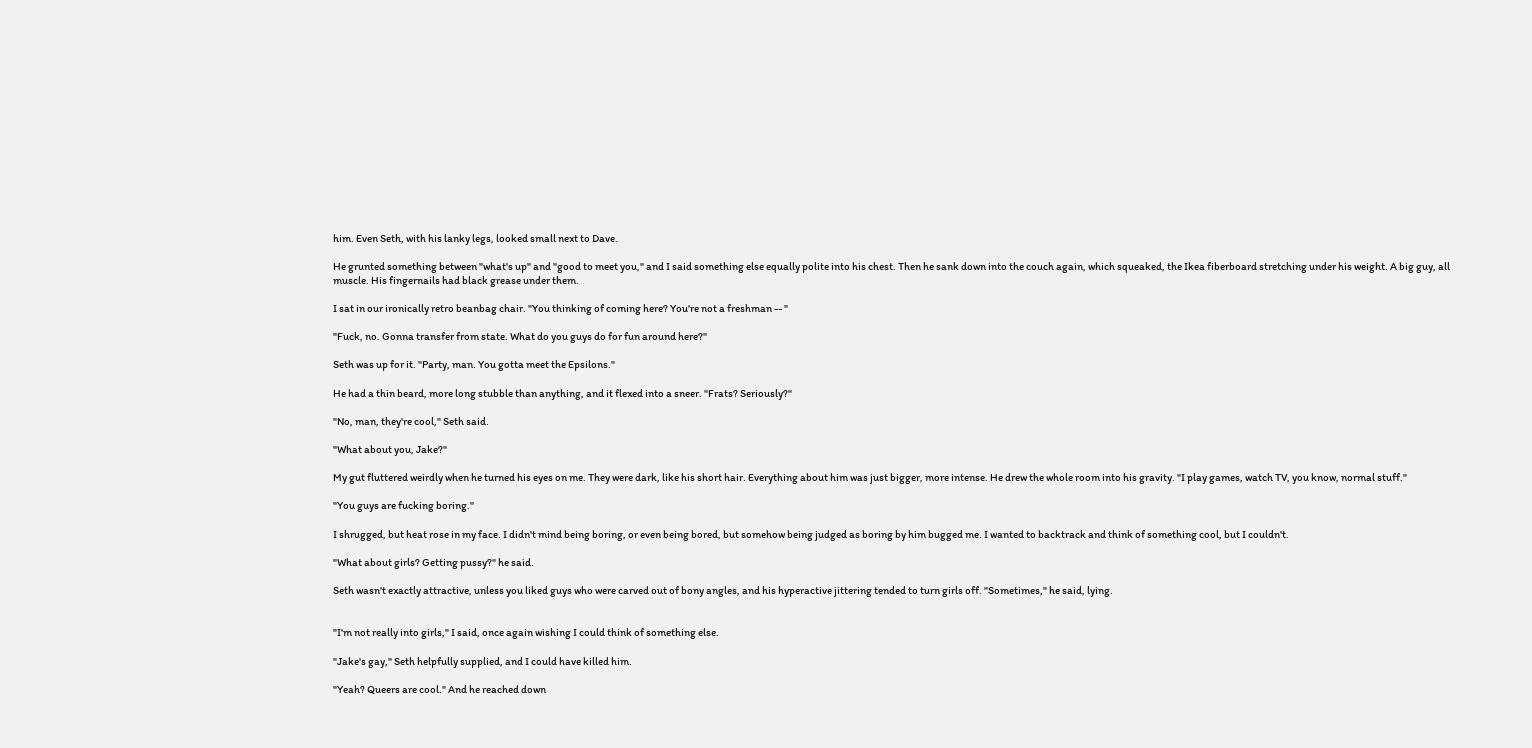him. Even Seth, with his lanky legs, looked small next to Dave.

He grunted something between "what's up" and "good to meet you," and I said something else equally polite into his chest. Then he sank down into the couch again, which squeaked, the Ikea fiberboard stretching under his weight. A big guy, all muscle. His fingernails had black grease under them.

I sat in our ironically retro beanbag chair. "You thinking of coming here? You're not a freshman -- "

"Fuck, no. Gonna transfer from state. What do you guys do for fun around here?"

Seth was up for it. "Party, man. You gotta meet the Epsilons."

He had a thin beard, more long stubble than anything, and it flexed into a sneer. "Frats? Seriously?"

"No, man, they're cool," Seth said.

"What about you, Jake?"

My gut fluttered weirdly when he turned his eyes on me. They were dark, like his short hair. Everything about him was just bigger, more intense. He drew the whole room into his gravity. "I play games, watch TV, you know, normal stuff."

"You guys are fucking boring."

I shrugged, but heat rose in my face. I didn't mind being boring, or even being bored, but somehow being judged as boring by him bugged me. I wanted to backtrack and think of something cool, but I couldn't.

"What about girls? Getting pussy?" he said.

Seth wasn't exactly attractive, unless you liked guys who were carved out of bony angles, and his hyperactive jittering tended to turn girls off. "Sometimes," he said, lying.


"I'm not really into girls," I said, once again wishing I could think of something else.

"Jake's gay," Seth helpfully supplied, and I could have killed him.

"Yeah? Queers are cool." And he reached down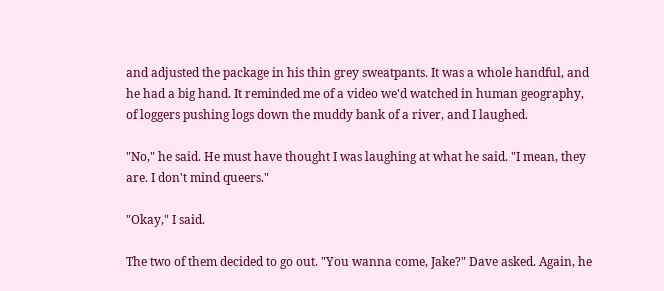and adjusted the package in his thin grey sweatpants. It was a whole handful, and he had a big hand. It reminded me of a video we'd watched in human geography, of loggers pushing logs down the muddy bank of a river, and I laughed.

"No," he said. He must have thought I was laughing at what he said. "I mean, they are. I don't mind queers."

"Okay," I said.

The two of them decided to go out. "You wanna come, Jake?" Dave asked. Again, he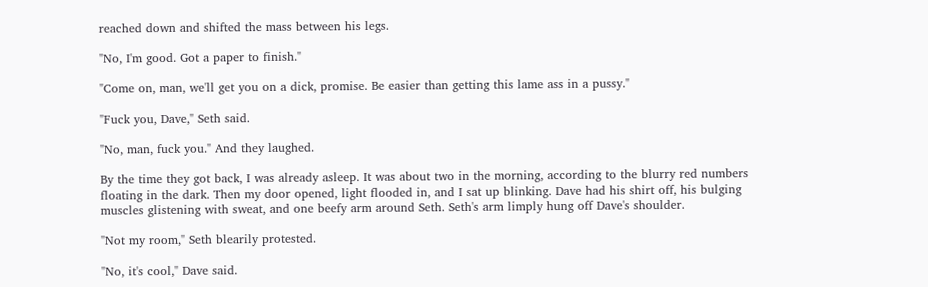reached down and shifted the mass between his legs.

"No, I'm good. Got a paper to finish."

"Come on, man, we'll get you on a dick, promise. Be easier than getting this lame ass in a pussy."

"Fuck you, Dave," Seth said.

"No, man, fuck you." And they laughed.

By the time they got back, I was already asleep. It was about two in the morning, according to the blurry red numbers floating in the dark. Then my door opened, light flooded in, and I sat up blinking. Dave had his shirt off, his bulging muscles glistening with sweat, and one beefy arm around Seth. Seth's arm limply hung off Dave's shoulder.

"Not my room," Seth blearily protested.

"No, it's cool," Dave said.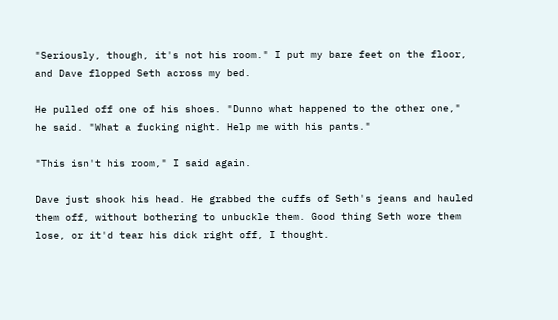"Seriously, though, it's not his room." I put my bare feet on the floor, and Dave flopped Seth across my bed.

He pulled off one of his shoes. "Dunno what happened to the other one," he said. "What a fucking night. Help me with his pants."

"This isn't his room," I said again.

Dave just shook his head. He grabbed the cuffs of Seth's jeans and hauled them off, without bothering to unbuckle them. Good thing Seth wore them lose, or it'd tear his dick right off, I thought.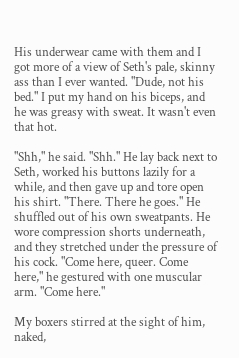His underwear came with them and I got more of a view of Seth's pale, skinny ass than I ever wanted. "Dude, not his bed." I put my hand on his biceps, and he was greasy with sweat. It wasn't even that hot.

"Shh," he said. "Shh." He lay back next to Seth, worked his buttons lazily for a while, and then gave up and tore open his shirt. "There. There he goes." He shuffled out of his own sweatpants. He wore compression shorts underneath, and they stretched under the pressure of his cock. "Come here, queer. Come here," he gestured with one muscular arm. "Come here."

My boxers stirred at the sight of him, naked,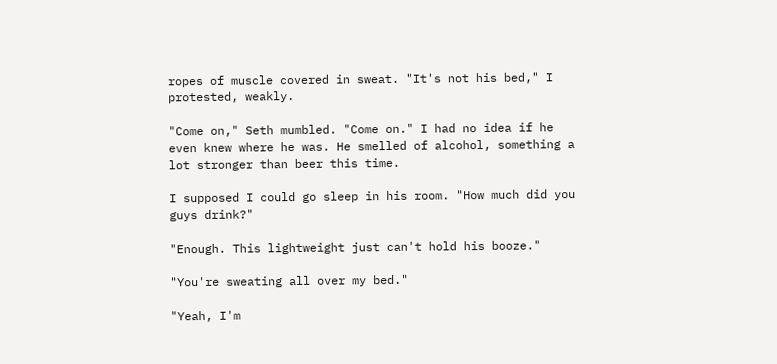ropes of muscle covered in sweat. "It's not his bed," I protested, weakly.

"Come on," Seth mumbled. "Come on." I had no idea if he even knew where he was. He smelled of alcohol, something a lot stronger than beer this time.

I supposed I could go sleep in his room. "How much did you guys drink?"

"Enough. This lightweight just can't hold his booze."

"You're sweating all over my bed."

"Yeah, I'm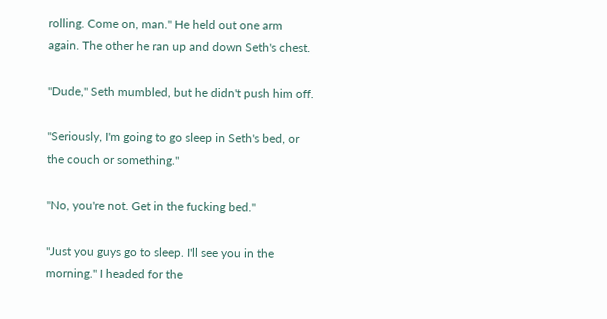rolling. Come on, man." He held out one arm again. The other he ran up and down Seth's chest.

"Dude," Seth mumbled, but he didn't push him off.

"Seriously, I'm going to go sleep in Seth's bed, or the couch or something."

"No, you're not. Get in the fucking bed."

"Just you guys go to sleep. I'll see you in the morning." I headed for the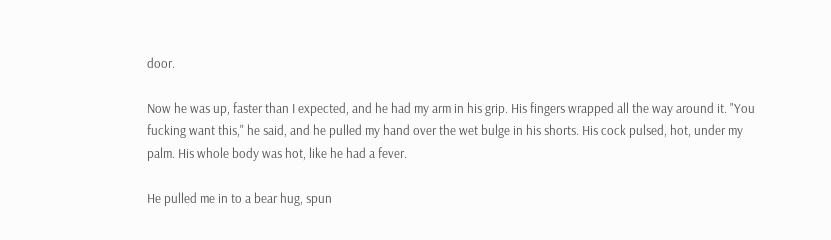door.

Now he was up, faster than I expected, and he had my arm in his grip. His fingers wrapped all the way around it. "You fucking want this," he said, and he pulled my hand over the wet bulge in his shorts. His cock pulsed, hot, under my palm. His whole body was hot, like he had a fever.

He pulled me in to a bear hug, spun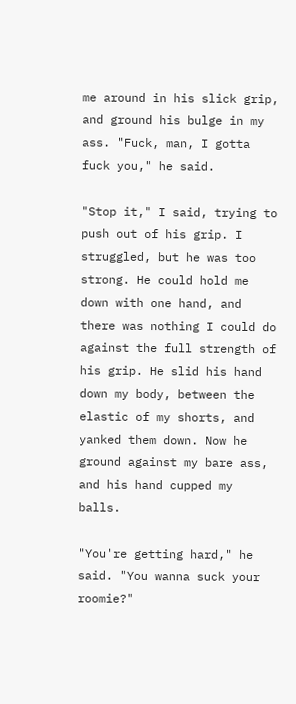me around in his slick grip, and ground his bulge in my ass. "Fuck, man, I gotta fuck you," he said.

"Stop it," I said, trying to push out of his grip. I struggled, but he was too strong. He could hold me down with one hand, and there was nothing I could do against the full strength of his grip. He slid his hand down my body, between the elastic of my shorts, and yanked them down. Now he ground against my bare ass, and his hand cupped my balls.

"You're getting hard," he said. "You wanna suck your roomie?"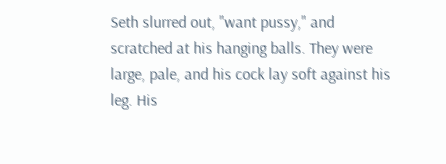Seth slurred out, "want pussy," and scratched at his hanging balls. They were large, pale, and his cock lay soft against his leg. His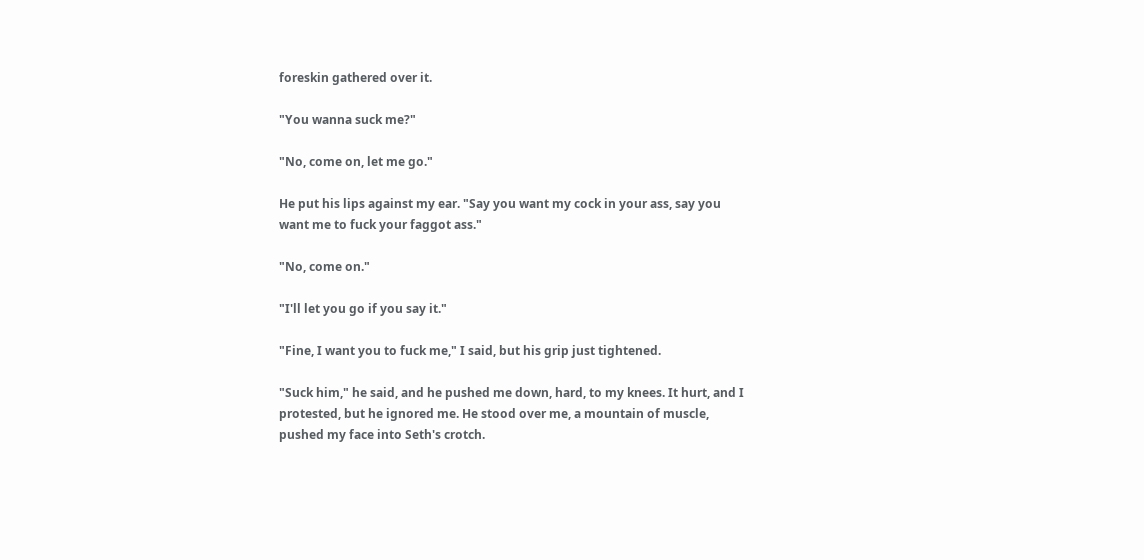foreskin gathered over it.

"You wanna suck me?"

"No, come on, let me go."

He put his lips against my ear. "Say you want my cock in your ass, say you want me to fuck your faggot ass."

"No, come on."

"I'll let you go if you say it."

"Fine, I want you to fuck me," I said, but his grip just tightened.

"Suck him," he said, and he pushed me down, hard, to my knees. It hurt, and I protested, but he ignored me. He stood over me, a mountain of muscle, pushed my face into Seth's crotch.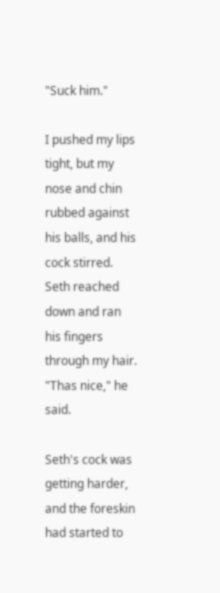"Suck him."

I pushed my lips tight, but my nose and chin rubbed against his balls, and his cock stirred. Seth reached down and ran his fingers through my hair. "Thas nice," he said.

Seth's cock was getting harder, and the foreskin had started to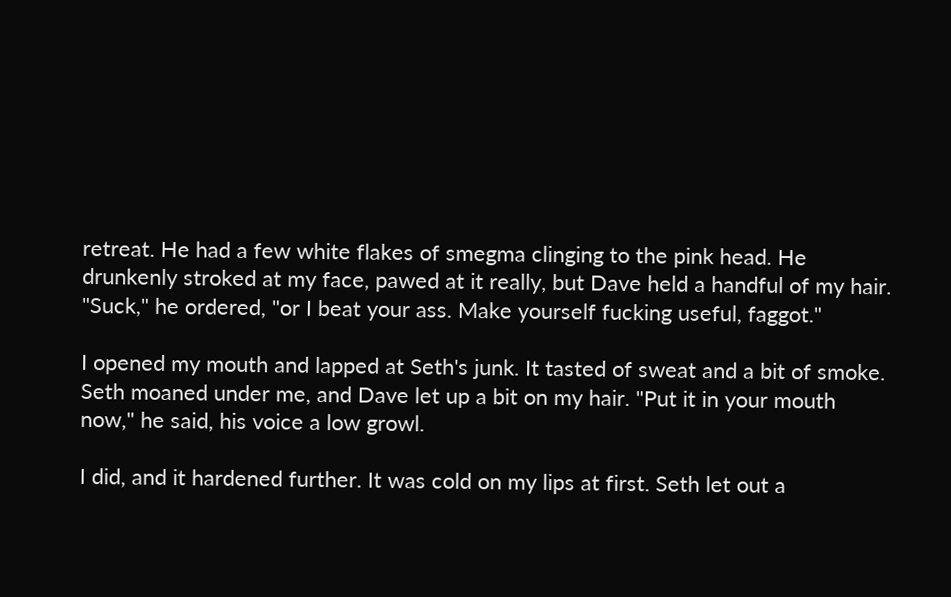retreat. He had a few white flakes of smegma clinging to the pink head. He drunkenly stroked at my face, pawed at it really, but Dave held a handful of my hair. "Suck," he ordered, "or I beat your ass. Make yourself fucking useful, faggot."

I opened my mouth and lapped at Seth's junk. It tasted of sweat and a bit of smoke. Seth moaned under me, and Dave let up a bit on my hair. "Put it in your mouth now," he said, his voice a low growl.

I did, and it hardened further. It was cold on my lips at first. Seth let out a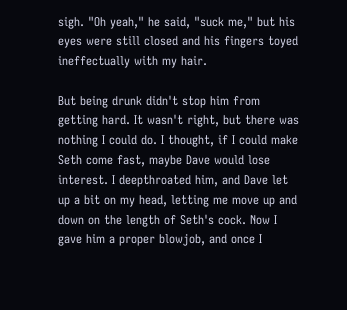sigh. "Oh yeah," he said, "suck me," but his eyes were still closed and his fingers toyed ineffectually with my hair.

But being drunk didn't stop him from getting hard. It wasn't right, but there was nothing I could do. I thought, if I could make Seth come fast, maybe Dave would lose interest. I deepthroated him, and Dave let up a bit on my head, letting me move up and down on the length of Seth's cock. Now I gave him a proper blowjob, and once I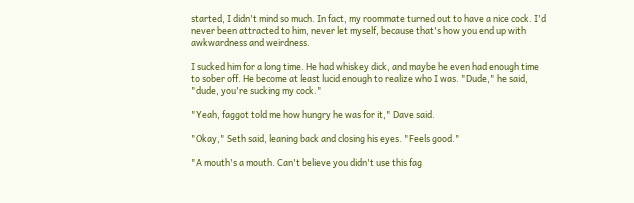started, I didn't mind so much. In fact, my roommate turned out to have a nice cock. I'd never been attracted to him, never let myself, because that's how you end up with awkwardness and weirdness.

I sucked him for a long time. He had whiskey dick, and maybe he even had enough time to sober off. He become at least lucid enough to realize who I was. "Dude," he said, "dude, you're sucking my cock."

"Yeah, faggot told me how hungry he was for it," Dave said.

"Okay," Seth said, leaning back and closing his eyes. "Feels good."

"A mouth's a mouth. Can't believe you didn't use this fag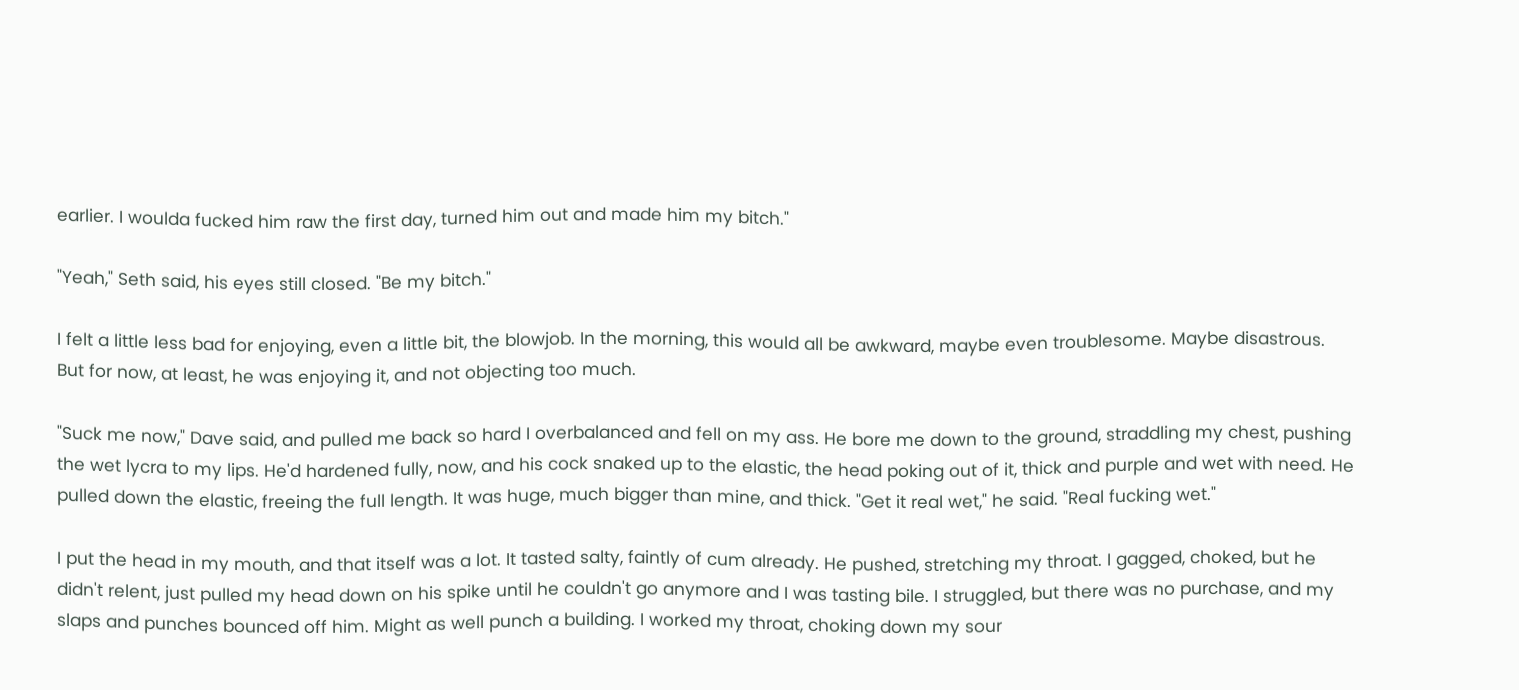earlier. I woulda fucked him raw the first day, turned him out and made him my bitch."

"Yeah," Seth said, his eyes still closed. "Be my bitch."

I felt a little less bad for enjoying, even a little bit, the blowjob. In the morning, this would all be awkward, maybe even troublesome. Maybe disastrous. But for now, at least, he was enjoying it, and not objecting too much.

"Suck me now," Dave said, and pulled me back so hard I overbalanced and fell on my ass. He bore me down to the ground, straddling my chest, pushing the wet lycra to my lips. He'd hardened fully, now, and his cock snaked up to the elastic, the head poking out of it, thick and purple and wet with need. He pulled down the elastic, freeing the full length. It was huge, much bigger than mine, and thick. "Get it real wet," he said. "Real fucking wet."

I put the head in my mouth, and that itself was a lot. It tasted salty, faintly of cum already. He pushed, stretching my throat. I gagged, choked, but he didn't relent, just pulled my head down on his spike until he couldn't go anymore and I was tasting bile. I struggled, but there was no purchase, and my slaps and punches bounced off him. Might as well punch a building. I worked my throat, choking down my sour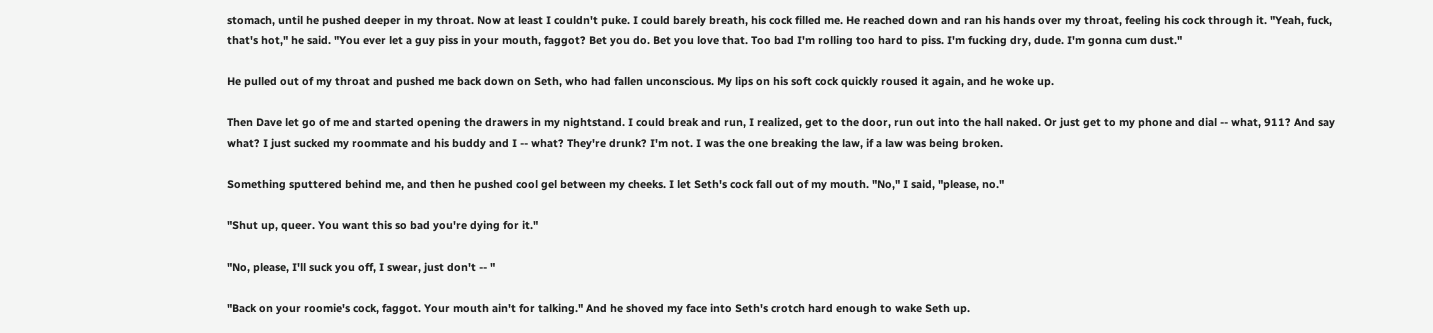stomach, until he pushed deeper in my throat. Now at least I couldn't puke. I could barely breath, his cock filled me. He reached down and ran his hands over my throat, feeling his cock through it. "Yeah, fuck, that's hot," he said. "You ever let a guy piss in your mouth, faggot? Bet you do. Bet you love that. Too bad I'm rolling too hard to piss. I'm fucking dry, dude. I'm gonna cum dust."

He pulled out of my throat and pushed me back down on Seth, who had fallen unconscious. My lips on his soft cock quickly roused it again, and he woke up.

Then Dave let go of me and started opening the drawers in my nightstand. I could break and run, I realized, get to the door, run out into the hall naked. Or just get to my phone and dial -- what, 911? And say what? I just sucked my roommate and his buddy and I -- what? They're drunk? I'm not. I was the one breaking the law, if a law was being broken.

Something sputtered behind me, and then he pushed cool gel between my cheeks. I let Seth's cock fall out of my mouth. "No," I said, "please, no."

"Shut up, queer. You want this so bad you're dying for it."

"No, please, I'll suck you off, I swear, just don't -- "

"Back on your roomie's cock, faggot. Your mouth ain't for talking." And he shoved my face into Seth's crotch hard enough to wake Seth up.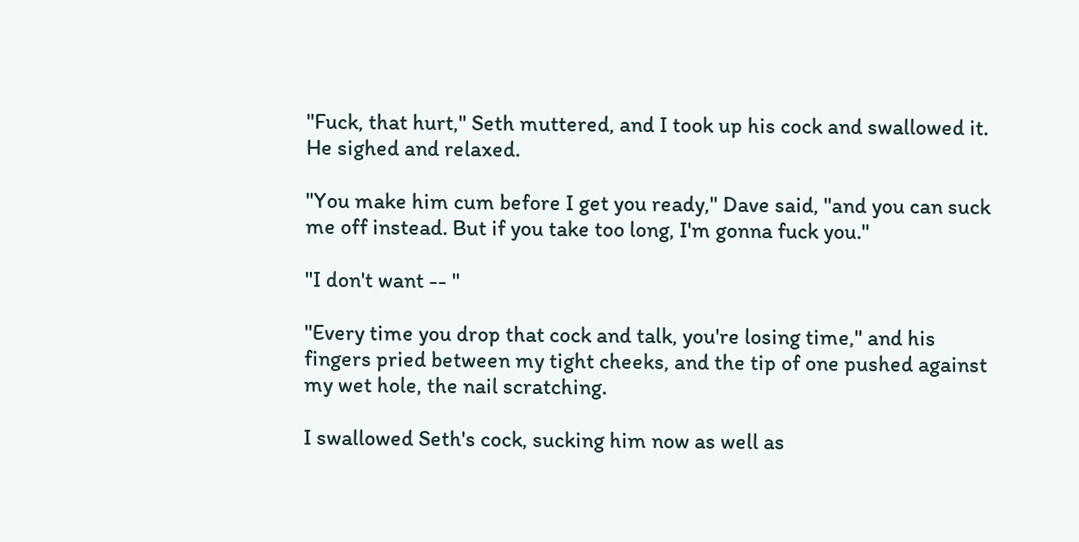"Fuck, that hurt," Seth muttered, and I took up his cock and swallowed it. He sighed and relaxed.

"You make him cum before I get you ready," Dave said, "and you can suck me off instead. But if you take too long, I'm gonna fuck you."

"I don't want -- "

"Every time you drop that cock and talk, you're losing time," and his fingers pried between my tight cheeks, and the tip of one pushed against my wet hole, the nail scratching.

I swallowed Seth's cock, sucking him now as well as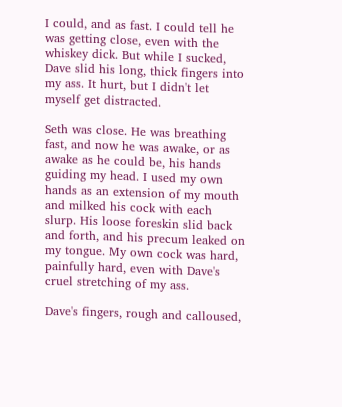I could, and as fast. I could tell he was getting close, even with the whiskey dick. But while I sucked, Dave slid his long, thick fingers into my ass. It hurt, but I didn't let myself get distracted.

Seth was close. He was breathing fast, and now he was awake, or as awake as he could be, his hands guiding my head. I used my own hands as an extension of my mouth and milked his cock with each slurp. His loose foreskin slid back and forth, and his precum leaked on my tongue. My own cock was hard, painfully hard, even with Dave's cruel stretching of my ass.

Dave's fingers, rough and calloused,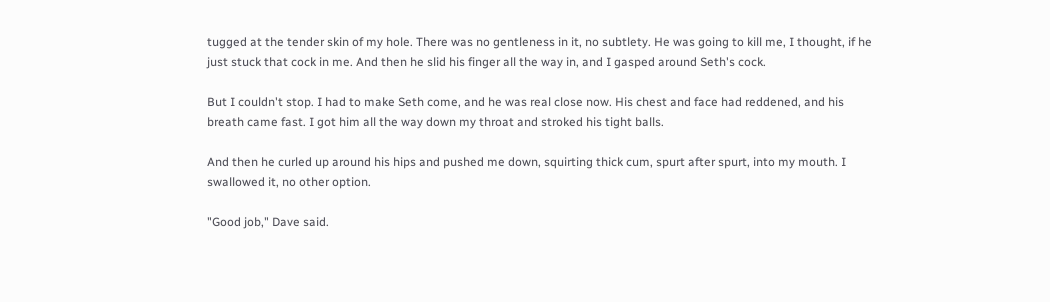tugged at the tender skin of my hole. There was no gentleness in it, no subtlety. He was going to kill me, I thought, if he just stuck that cock in me. And then he slid his finger all the way in, and I gasped around Seth's cock.

But I couldn't stop. I had to make Seth come, and he was real close now. His chest and face had reddened, and his breath came fast. I got him all the way down my throat and stroked his tight balls.

And then he curled up around his hips and pushed me down, squirting thick cum, spurt after spurt, into my mouth. I swallowed it, no other option.

"Good job," Dave said.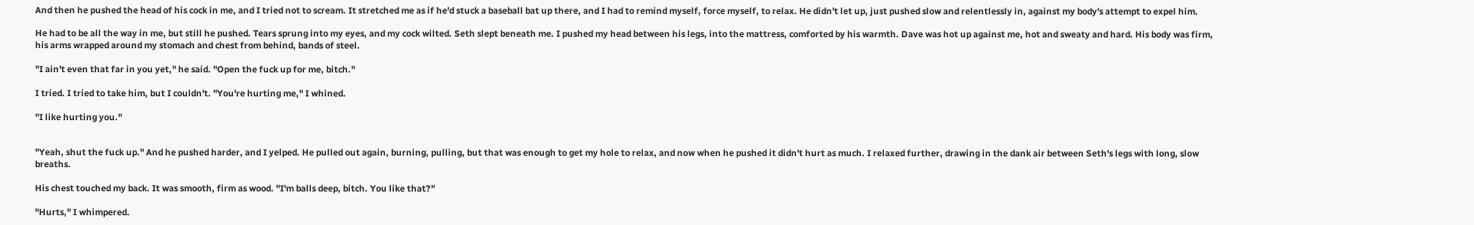And then he pushed the head of his cock in me, and I tried not to scream. It stretched me as if he'd stuck a baseball bat up there, and I had to remind myself, force myself, to relax. He didn't let up, just pushed slow and relentlessly in, against my body's attempt to expel him.

He had to be all the way in me, but still he pushed. Tears sprung into my eyes, and my cock wilted. Seth slept beneath me. I pushed my head between his legs, into the mattress, comforted by his warmth. Dave was hot up against me, hot and sweaty and hard. His body was firm, his arms wrapped around my stomach and chest from behind, bands of steel.

"I ain't even that far in you yet," he said. "Open the fuck up for me, bitch."

I tried. I tried to take him, but I couldn't. "You're hurting me," I whined.

"I like hurting you."


"Yeah, shut the fuck up." And he pushed harder, and I yelped. He pulled out again, burning, pulling, but that was enough to get my hole to relax, and now when he pushed it didn't hurt as much. I relaxed further, drawing in the dank air between Seth's legs with long, slow breaths.

His chest touched my back. It was smooth, firm as wood. "I'm balls deep, bitch. You like that?"

"Hurts," I whimpered.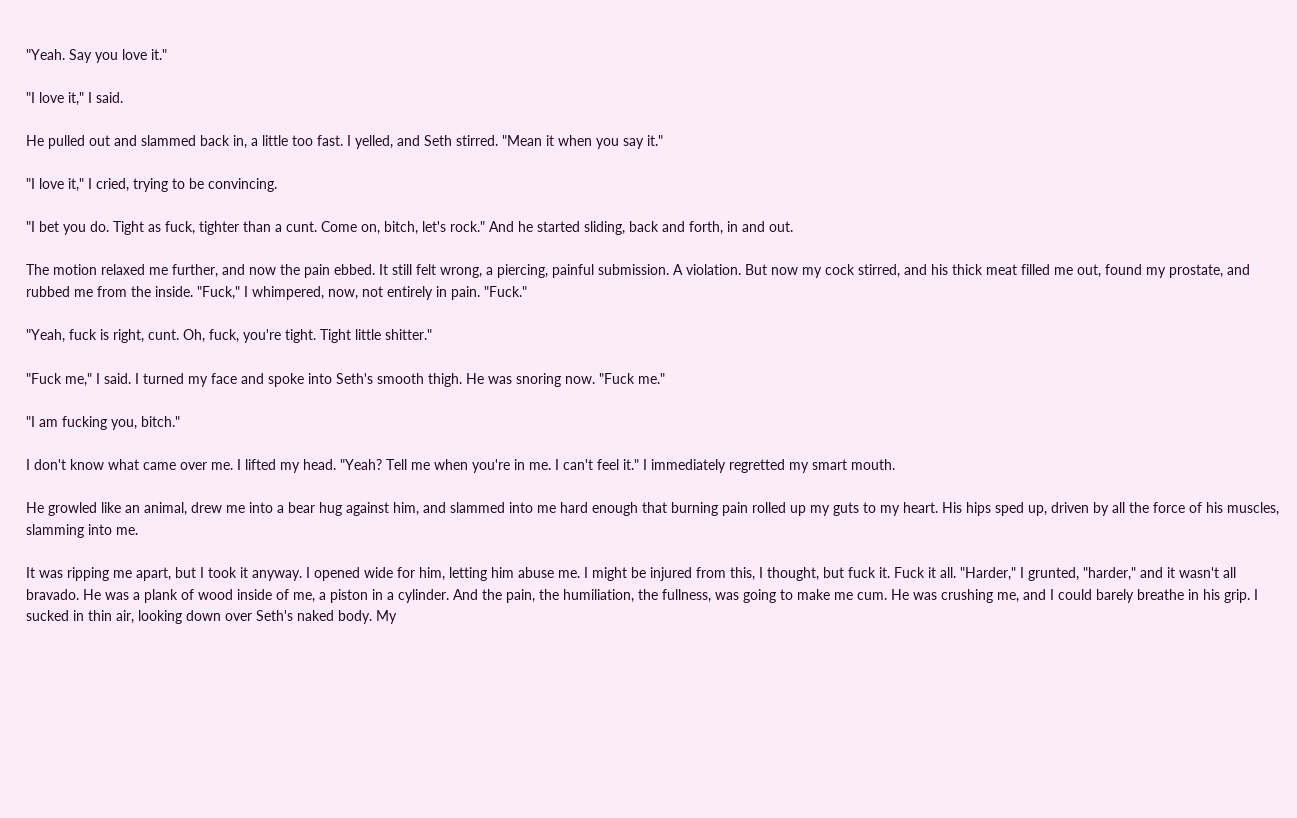"Yeah. Say you love it."

"I love it," I said.

He pulled out and slammed back in, a little too fast. I yelled, and Seth stirred. "Mean it when you say it."

"I love it," I cried, trying to be convincing.

"I bet you do. Tight as fuck, tighter than a cunt. Come on, bitch, let's rock." And he started sliding, back and forth, in and out.

The motion relaxed me further, and now the pain ebbed. It still felt wrong, a piercing, painful submission. A violation. But now my cock stirred, and his thick meat filled me out, found my prostate, and rubbed me from the inside. "Fuck," I whimpered, now, not entirely in pain. "Fuck."

"Yeah, fuck is right, cunt. Oh, fuck, you're tight. Tight little shitter."

"Fuck me," I said. I turned my face and spoke into Seth's smooth thigh. He was snoring now. "Fuck me."

"I am fucking you, bitch."

I don't know what came over me. I lifted my head. "Yeah? Tell me when you're in me. I can't feel it." I immediately regretted my smart mouth.

He growled like an animal, drew me into a bear hug against him, and slammed into me hard enough that burning pain rolled up my guts to my heart. His hips sped up, driven by all the force of his muscles, slamming into me.

It was ripping me apart, but I took it anyway. I opened wide for him, letting him abuse me. I might be injured from this, I thought, but fuck it. Fuck it all. "Harder," I grunted, "harder," and it wasn't all bravado. He was a plank of wood inside of me, a piston in a cylinder. And the pain, the humiliation, the fullness, was going to make me cum. He was crushing me, and I could barely breathe in his grip. I sucked in thin air, looking down over Seth's naked body. My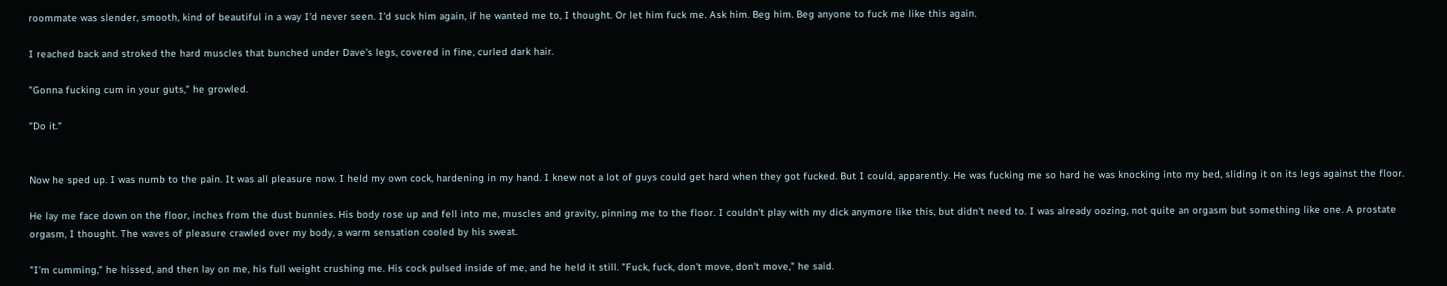roommate was slender, smooth, kind of beautiful in a way I'd never seen. I'd suck him again, if he wanted me to, I thought. Or let him fuck me. Ask him. Beg him. Beg anyone to fuck me like this again.

I reached back and stroked the hard muscles that bunched under Dave's legs, covered in fine, curled dark hair.

"Gonna fucking cum in your guts," he growled.

"Do it."


Now he sped up. I was numb to the pain. It was all pleasure now. I held my own cock, hardening in my hand. I knew not a lot of guys could get hard when they got fucked. But I could, apparently. He was fucking me so hard he was knocking into my bed, sliding it on its legs against the floor.

He lay me face down on the floor, inches from the dust bunnies. His body rose up and fell into me, muscles and gravity, pinning me to the floor. I couldn't play with my dick anymore like this, but didn't need to. I was already oozing, not quite an orgasm but something like one. A prostate orgasm, I thought. The waves of pleasure crawled over my body, a warm sensation cooled by his sweat.

"I'm cumming," he hissed, and then lay on me, his full weight crushing me. His cock pulsed inside of me, and he held it still. "Fuck, fuck, don't move, don't move," he said.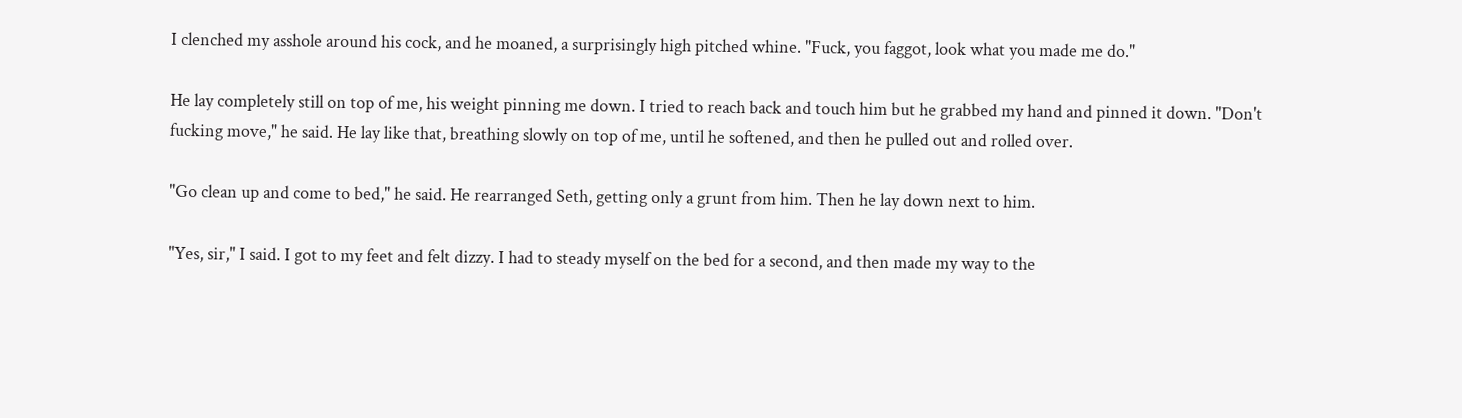I clenched my asshole around his cock, and he moaned, a surprisingly high pitched whine. "Fuck, you faggot, look what you made me do."

He lay completely still on top of me, his weight pinning me down. I tried to reach back and touch him but he grabbed my hand and pinned it down. "Don't fucking move," he said. He lay like that, breathing slowly on top of me, until he softened, and then he pulled out and rolled over.

"Go clean up and come to bed," he said. He rearranged Seth, getting only a grunt from him. Then he lay down next to him.

"Yes, sir," I said. I got to my feet and felt dizzy. I had to steady myself on the bed for a second, and then made my way to the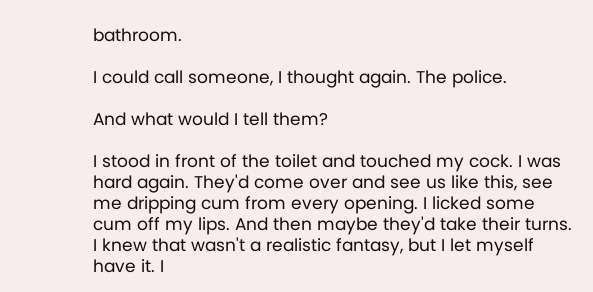bathroom.

I could call someone, I thought again. The police.

And what would I tell them?

I stood in front of the toilet and touched my cock. I was hard again. They'd come over and see us like this, see me dripping cum from every opening. I licked some cum off my lips. And then maybe they'd take their turns. I knew that wasn't a realistic fantasy, but I let myself have it. I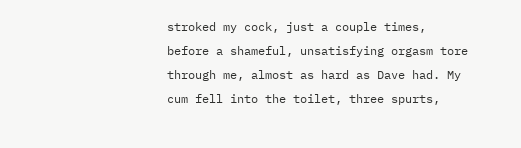stroked my cock, just a couple times, before a shameful, unsatisfying orgasm tore through me, almost as hard as Dave had. My cum fell into the toilet, three spurts,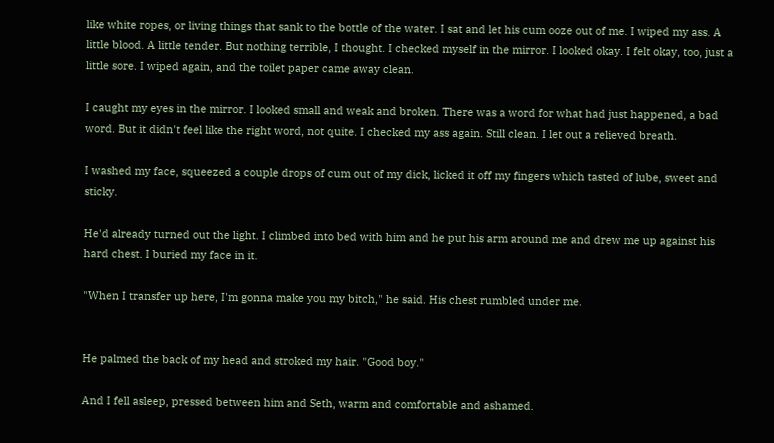like white ropes, or living things that sank to the bottle of the water. I sat and let his cum ooze out of me. I wiped my ass. A little blood. A little tender. But nothing terrible, I thought. I checked myself in the mirror. I looked okay. I felt okay, too, just a little sore. I wiped again, and the toilet paper came away clean.

I caught my eyes in the mirror. I looked small and weak and broken. There was a word for what had just happened, a bad word. But it didn't feel like the right word, not quite. I checked my ass again. Still clean. I let out a relieved breath.

I washed my face, squeezed a couple drops of cum out of my dick, licked it off my fingers which tasted of lube, sweet and sticky.

He'd already turned out the light. I climbed into bed with him and he put his arm around me and drew me up against his hard chest. I buried my face in it.

"When I transfer up here, I'm gonna make you my bitch," he said. His chest rumbled under me.


He palmed the back of my head and stroked my hair. "Good boy."

And I fell asleep, pressed between him and Seth, warm and comfortable and ashamed.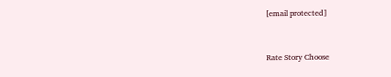[email protected]


Rate Story Choose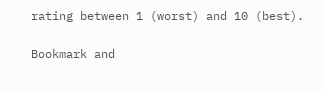rating between 1 (worst) and 10 (best).

Bookmark and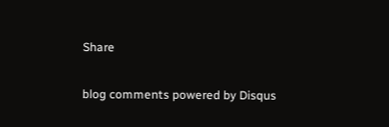Share

blog comments powered by Disqus